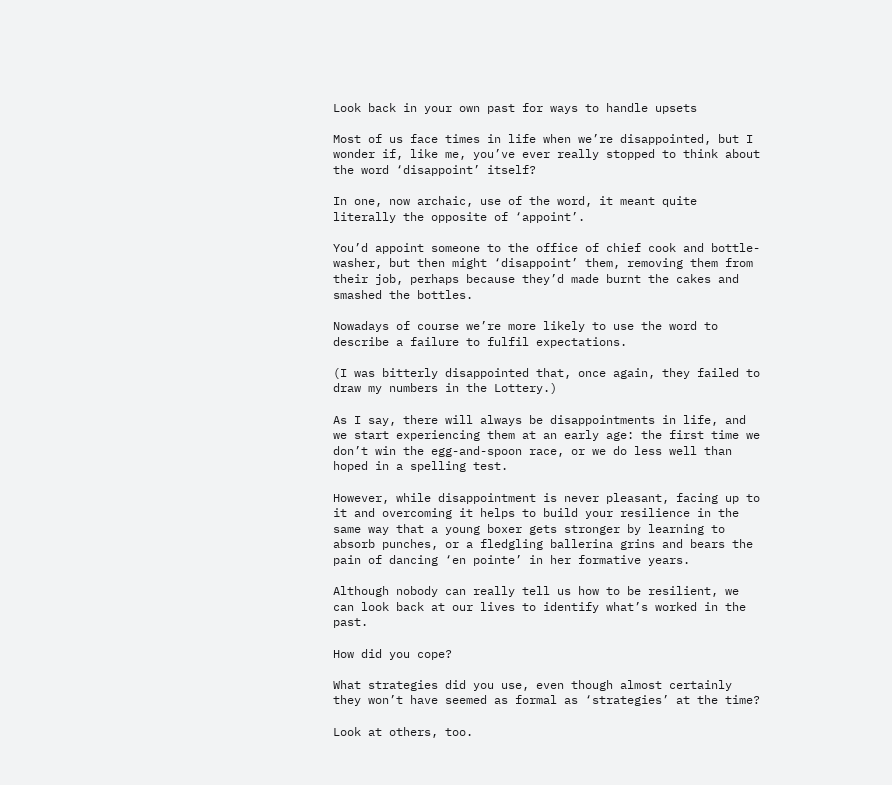Look back in your own past for ways to handle upsets

Most of us face times in life when we’re disappointed, but I wonder if, like me, you’ve ever really stopped to think about the word ‘disappoint’ itself?

In one, now archaic, use of the word, it meant quite literally the opposite of ‘appoint’.

You’d appoint someone to the office of chief cook and bottle-washer, but then might ‘disappoint’ them, removing them from their job, perhaps because they’d made burnt the cakes and smashed the bottles.

Nowadays of course we’re more likely to use the word to describe a failure to fulfil expectations.

(I was bitterly disappointed that, once again, they failed to draw my numbers in the Lottery.)

As I say, there will always be disappointments in life, and we start experiencing them at an early age: the first time we don’t win the egg-and-spoon race, or we do less well than hoped in a spelling test.

However, while disappointment is never pleasant, facing up to it and overcoming it helps to build your resilience in the same way that a young boxer gets stronger by learning to absorb punches, or a fledgling ballerina grins and bears the pain of dancing ‘en pointe’ in her formative years.

Although nobody can really tell us how to be resilient, we can look back at our lives to identify what’s worked in the past.

How did you cope?

What strategies did you use, even though almost certainly they won’t have seemed as formal as ‘strategies’ at the time?

Look at others, too.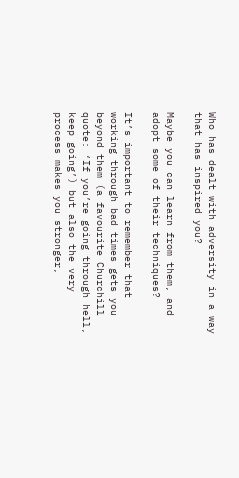Who has dealt with adversity in a way that has inspired you?

Maybe you can learn from them, and adopt some of their techniques?

It’s important to remember that working through bad times gets you beyond them (a favourite Churchill quote: ‘If you’re going through hell, keep going’) but also the very process makes you stronger,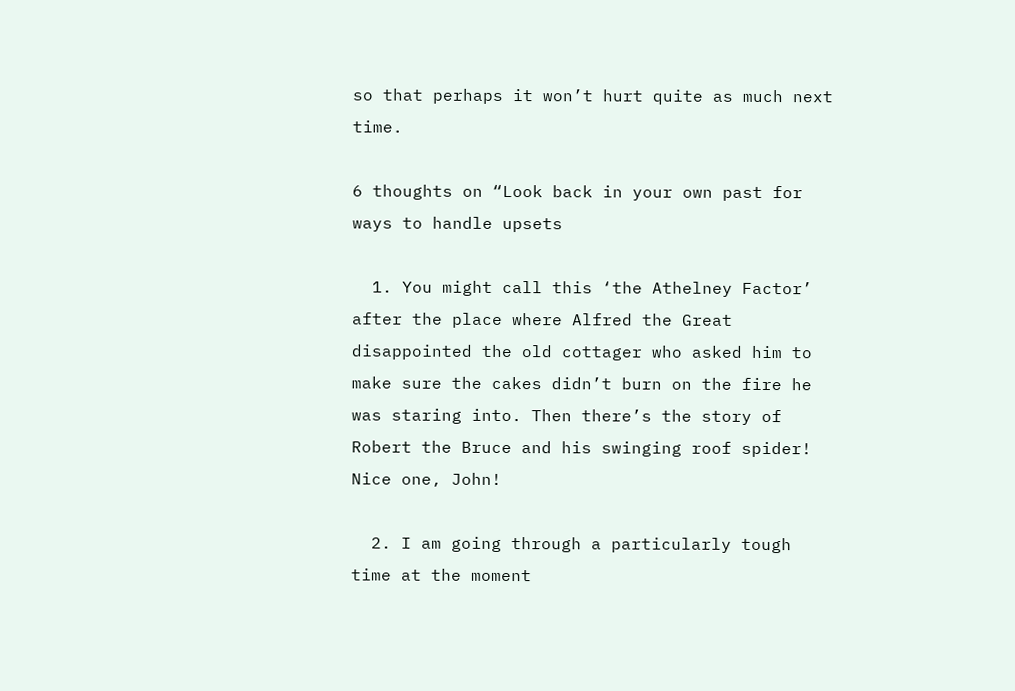so that perhaps it won’t hurt quite as much next time.

6 thoughts on “Look back in your own past for ways to handle upsets

  1. You might call this ‘the Athelney Factor’ after the place where Alfred the Great disappointed the old cottager who asked him to make sure the cakes didn’t burn on the fire he was staring into. Then there’s the story of Robert the Bruce and his swinging roof spider! Nice one, John!

  2. I am going through a particularly tough time at the moment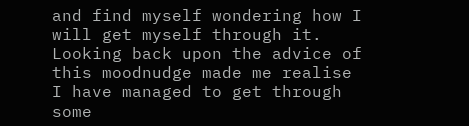and find myself wondering how I will get myself through it. Looking back upon the advice of this moodnudge made me realise I have managed to get through some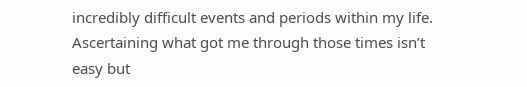incredibly difficult events and periods within my life. Ascertaining what got me through those times isn’t easy but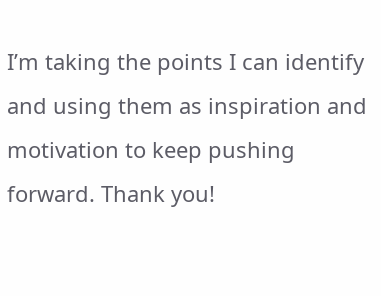I’m taking the points I can identify and using them as inspiration and motivation to keep pushing forward. Thank you!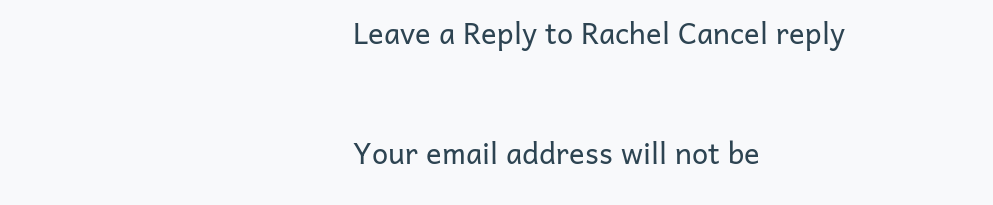Leave a Reply to Rachel Cancel reply

Your email address will not be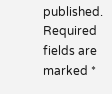published. Required fields are marked *